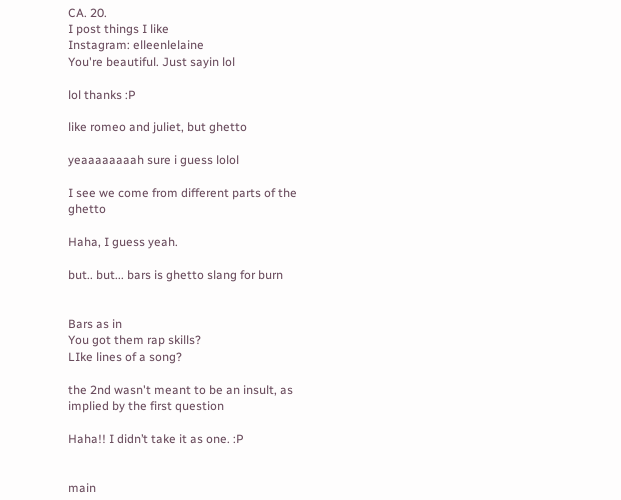CA. 20.
I post things I like
Instagram: elleenlelaine
You're beautiful. Just sayin lol

lol thanks :P

like romeo and juliet, but ghetto

yeaaaaaaaah sure i guess lolol

I see we come from different parts of the ghetto

Haha, I guess yeah.

but.. but... bars is ghetto slang for burn


Bars as in
You got them rap skills?
LIke lines of a song?

the 2nd wasn't meant to be an insult, as implied by the first question

Haha!! I didn’t take it as one. :P


main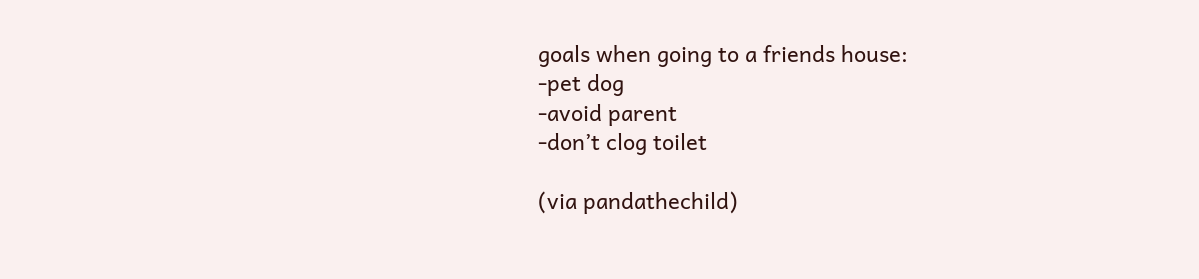goals when going to a friends house:
-pet dog
-avoid parent
-don’t clog toilet

(via pandathechild)